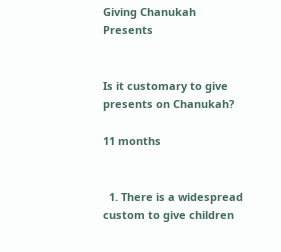Giving Chanukah Presents


Is it customary to give presents on Chanukah?

11 months


  1. There is a widespread custom to give children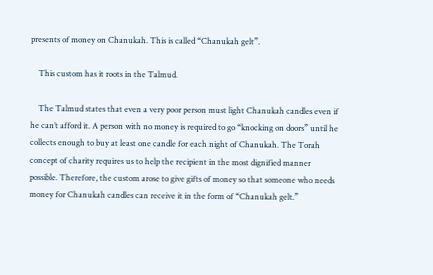presents of money on Chanukah. This is called “Chanukah gelt”.

    This custom has it roots in the Talmud.

    The Talmud states that even a very poor person must light Chanukah candles even if he can’t afford it. A person with no money is required to go “knocking on doors” until he collects enough to buy at least one candle for each night of Chanukah. The Torah concept of charity requires us to help the recipient in the most dignified manner possible. Therefore, the custom arose to give gifts of money so that someone who needs money for Chanukah candles can receive it in the form of “Chanukah gelt.”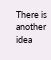There is another idea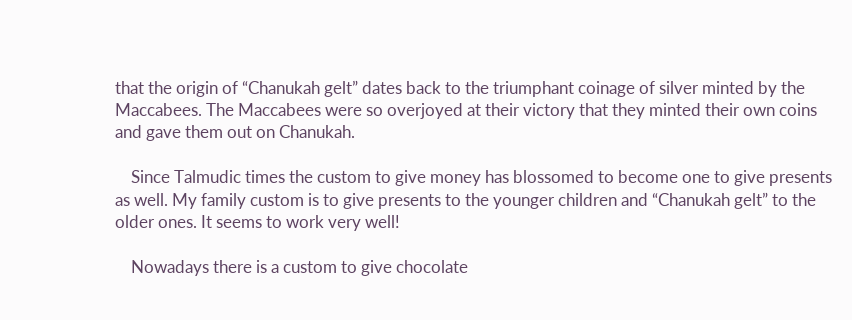that the origin of “Chanukah gelt” dates back to the triumphant coinage of silver minted by the Maccabees. The Maccabees were so overjoyed at their victory that they minted their own coins and gave them out on Chanukah.

    Since Talmudic times the custom to give money has blossomed to become one to give presents as well. My family custom is to give presents to the younger children and “Chanukah gelt” to the older ones. It seems to work very well!

    Nowadays there is a custom to give chocolate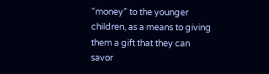“money” to the younger children, as a means to giving them a gift that they can savor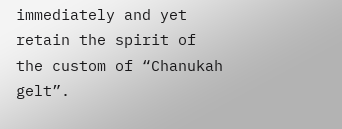immediately and yet retain the spirit of the custom of “Chanukah gelt”.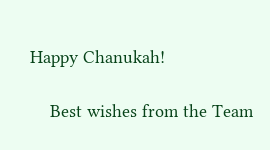Happy Chanukah!

    Best wishes from the Team